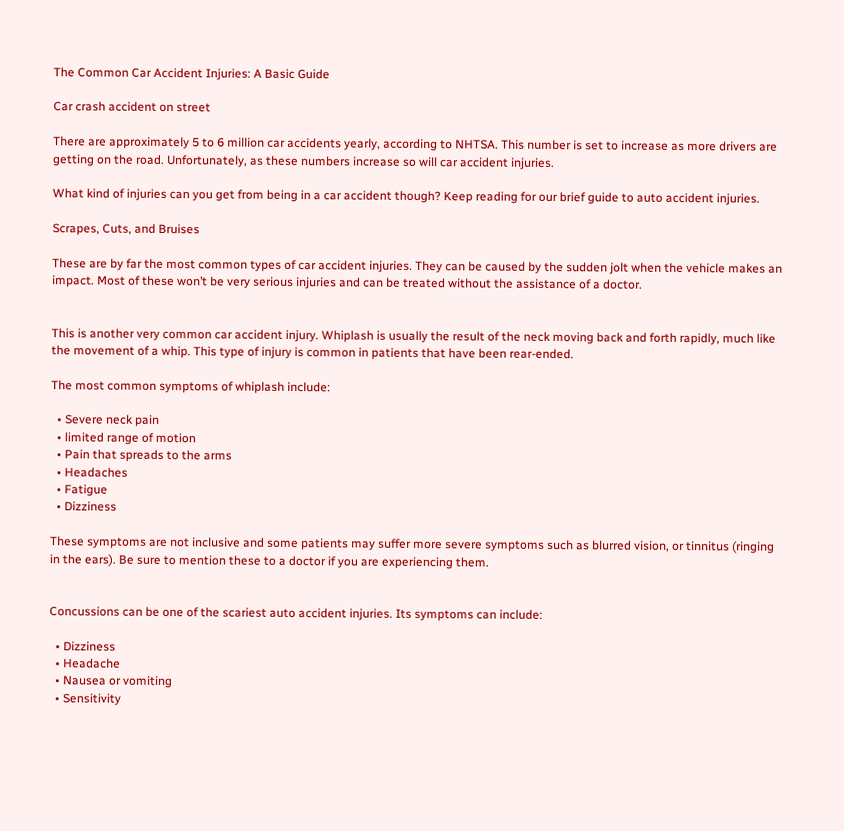The Common Car Accident Injuries: A Basic Guide

Car crash accident on street

There are approximately 5 to 6 million car accidents yearly, according to NHTSA. This number is set to increase as more drivers are getting on the road. Unfortunately, as these numbers increase so will car accident injuries.

What kind of injuries can you get from being in a car accident though? Keep reading for our brief guide to auto accident injuries.

Scrapes, Cuts, and Bruises

These are by far the most common types of car accident injuries. They can be caused by the sudden jolt when the vehicle makes an impact. Most of these won’t be very serious injuries and can be treated without the assistance of a doctor.


This is another very common car accident injury. Whiplash is usually the result of the neck moving back and forth rapidly, much like the movement of a whip. This type of injury is common in patients that have been rear-ended.

The most common symptoms of whiplash include:

  • Severe neck pain
  • limited range of motion
  • Pain that spreads to the arms
  • Headaches
  • Fatigue
  • Dizziness

These symptoms are not inclusive and some patients may suffer more severe symptoms such as blurred vision, or tinnitus (ringing in the ears). Be sure to mention these to a doctor if you are experiencing them.


Concussions can be one of the scariest auto accident injuries. Its symptoms can include:

  • Dizziness
  • Headache
  • Nausea or vomiting
  • Sensitivity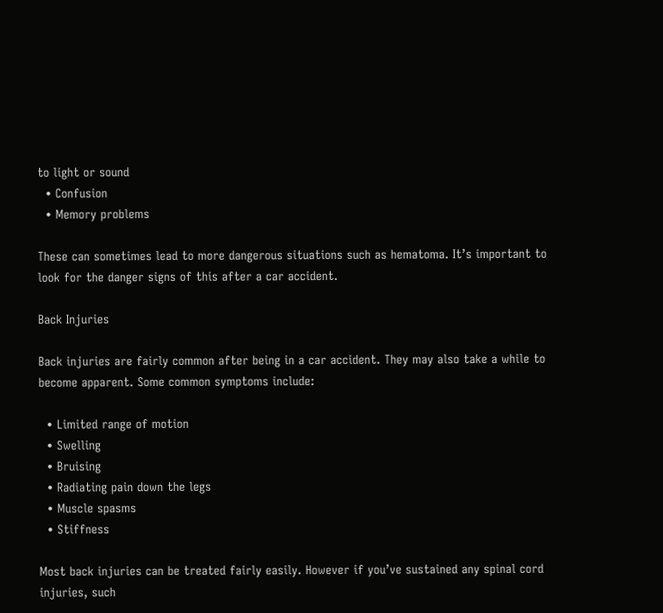to light or sound
  • Confusion
  • Memory problems

These can sometimes lead to more dangerous situations such as hematoma. It’s important to look for the danger signs of this after a car accident.

Back Injuries

Back injuries are fairly common after being in a car accident. They may also take a while to become apparent. Some common symptoms include:

  • Limited range of motion
  • Swelling
  • Bruising
  • Radiating pain down the legs
  • Muscle spasms
  • Stiffness

Most back injuries can be treated fairly easily. However if you’ve sustained any spinal cord injuries, such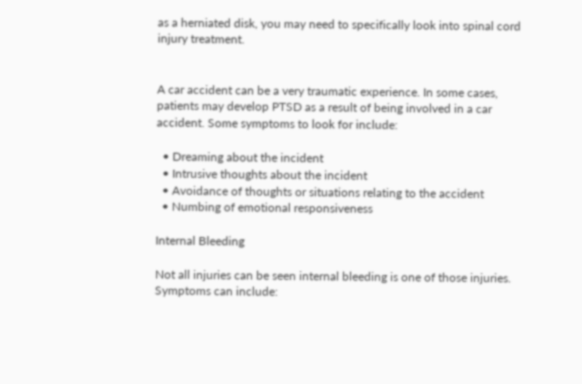as a herniated disk, you may need to specifically look into spinal cord injury treatment.


A car accident can be a very traumatic experience. In some cases, patients may develop PTSD as a result of being involved in a car accident. Some symptoms to look for include:

  • Dreaming about the incident
  • Intrusive thoughts about the incident
  • Avoidance of thoughts or situations relating to the accident
  • Numbing of emotional responsiveness

Internal Bleeding

Not all injuries can be seen internal bleeding is one of those injuries. Symptoms can include: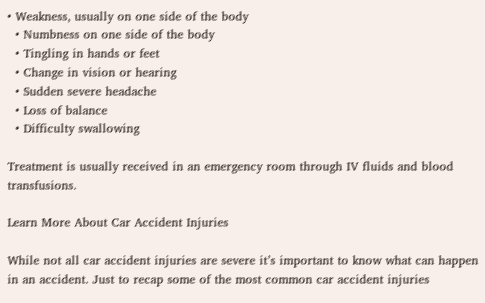• Weakness, usually on one side of the body
  • Numbness on one side of the body
  • Tingling in hands or feet
  • Change in vision or hearing
  • Sudden severe headache
  • Loss of balance
  • Difficulty swallowing

Treatment is usually received in an emergency room through IV fluids and blood transfusions.

Learn More About Car Accident Injuries

While not all car accident injuries are severe it’s important to know what can happen in an accident. Just to recap some of the most common car accident injuries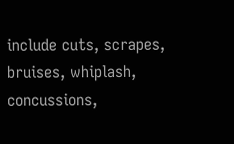include cuts, scrapes, bruises, whiplash, concussions,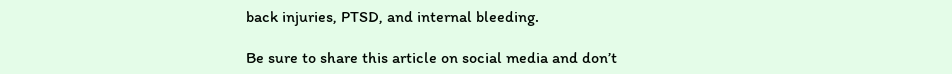back injuries, PTSD, and internal bleeding.

Be sure to share this article on social media and don’t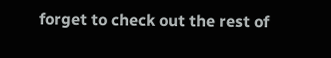forget to check out the rest of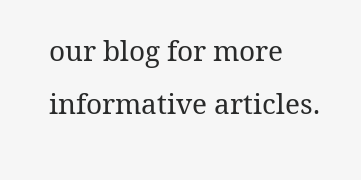our blog for more informative articles.